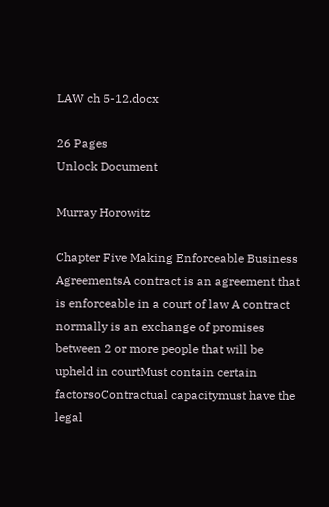LAW ch 5-12.docx

26 Pages
Unlock Document

Murray Horowitz

Chapter Five Making Enforceable Business AgreementsA contract is an agreement that is enforceable in a court of law A contract normally is an exchange of promises between 2 or more people that will be upheld in courtMust contain certain factorsoContractual capacitymust have the legal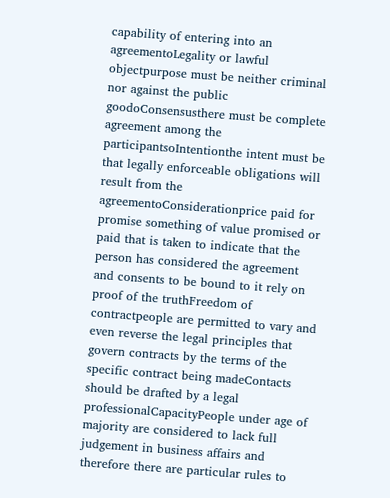capability of entering into an agreementoLegality or lawful objectpurpose must be neither criminal nor against the public goodoConsensusthere must be complete agreement among the participantsoIntentionthe intent must be that legally enforceable obligations will result from the agreementoConsiderationprice paid for promise something of value promised or paid that is taken to indicate that the person has considered the agreement and consents to be bound to it rely on proof of the truthFreedom of contractpeople are permitted to vary and even reverse the legal principles that govern contracts by the terms of the specific contract being madeContacts should be drafted by a legal professionalCapacityPeople under age of majority are considered to lack full judgement in business affairs and therefore there are particular rules to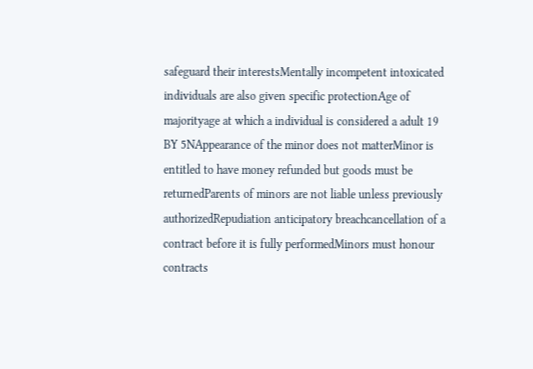safeguard their interestsMentally incompetent intoxicated individuals are also given specific protectionAge of majorityage at which a individual is considered a adult 19 BY 5NAppearance of the minor does not matterMinor is entitled to have money refunded but goods must be returnedParents of minors are not liable unless previously authorizedRepudiation anticipatory breachcancellation of a contract before it is fully performedMinors must honour contracts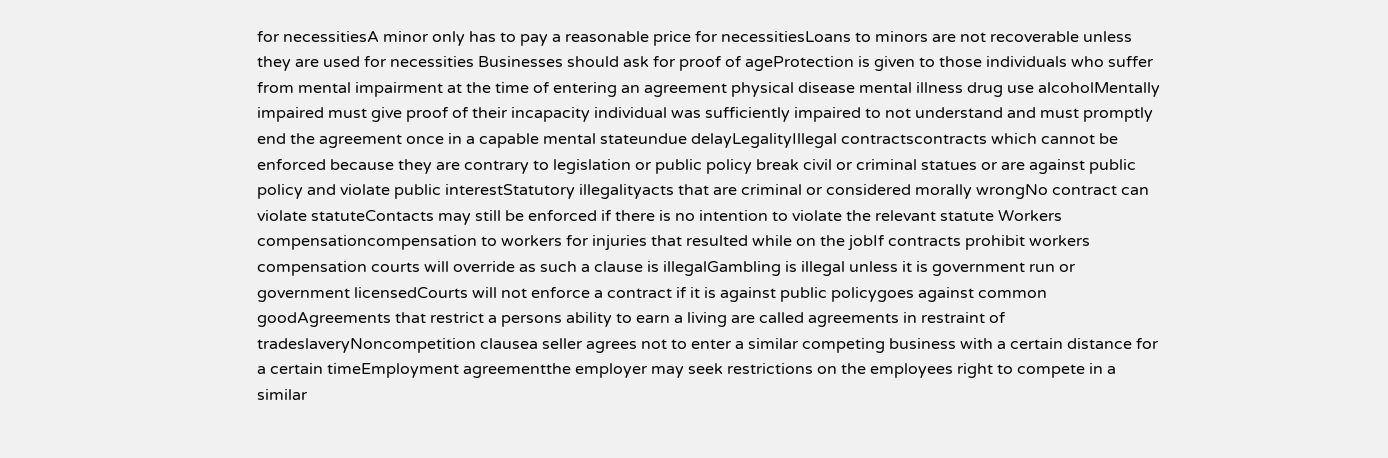for necessitiesA minor only has to pay a reasonable price for necessitiesLoans to minors are not recoverable unless they are used for necessities Businesses should ask for proof of ageProtection is given to those individuals who suffer from mental impairment at the time of entering an agreement physical disease mental illness drug use alcoholMentally impaired must give proof of their incapacity individual was sufficiently impaired to not understand and must promptly end the agreement once in a capable mental stateundue delayLegalityIllegal contractscontracts which cannot be enforced because they are contrary to legislation or public policy break civil or criminal statues or are against public policy and violate public interestStatutory illegalityacts that are criminal or considered morally wrongNo contract can violate statuteContacts may still be enforced if there is no intention to violate the relevant statute Workers compensationcompensation to workers for injuries that resulted while on the jobIf contracts prohibit workers compensation courts will override as such a clause is illegalGambling is illegal unless it is government run or government licensedCourts will not enforce a contract if it is against public policygoes against common goodAgreements that restrict a persons ability to earn a living are called agreements in restraint of tradeslaveryNoncompetition clausea seller agrees not to enter a similar competing business with a certain distance for a certain timeEmployment agreementthe employer may seek restrictions on the employees right to compete in a similar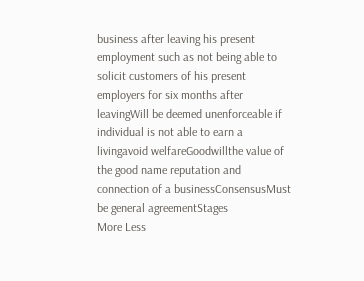business after leaving his present employment such as not being able to solicit customers of his present employers for six months after leavingWill be deemed unenforceable if individual is not able to earn a livingavoid welfareGoodwillthe value of the good name reputation and connection of a businessConsensusMust be general agreementStages
More Less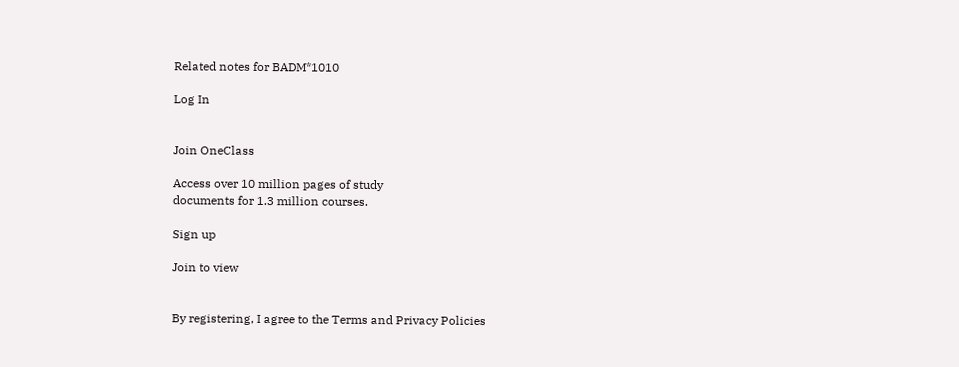Related notes for BADM*1010

Log In


Join OneClass

Access over 10 million pages of study
documents for 1.3 million courses.

Sign up

Join to view


By registering, I agree to the Terms and Privacy Policies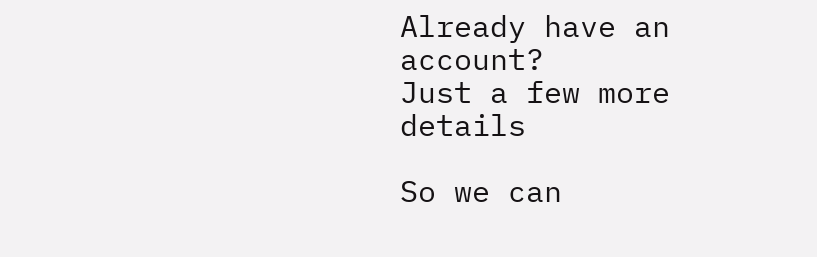Already have an account?
Just a few more details

So we can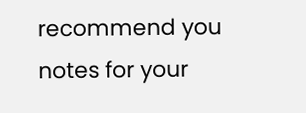recommend you notes for your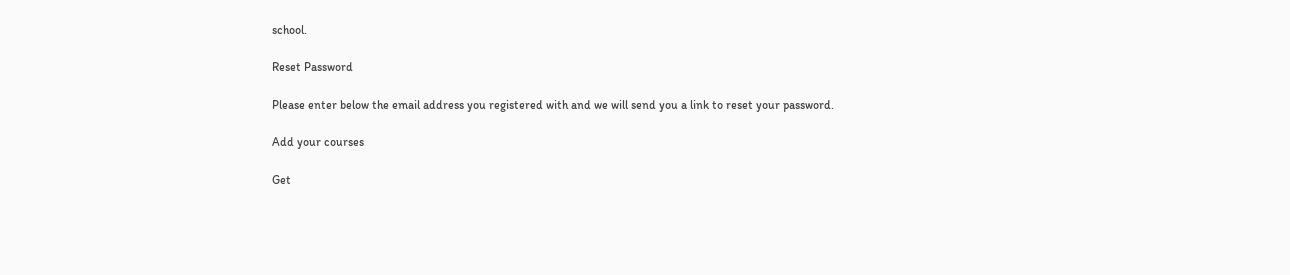school.

Reset Password

Please enter below the email address you registered with and we will send you a link to reset your password.

Add your courses

Get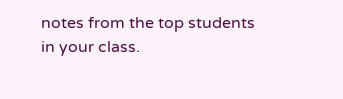notes from the top students in your class.